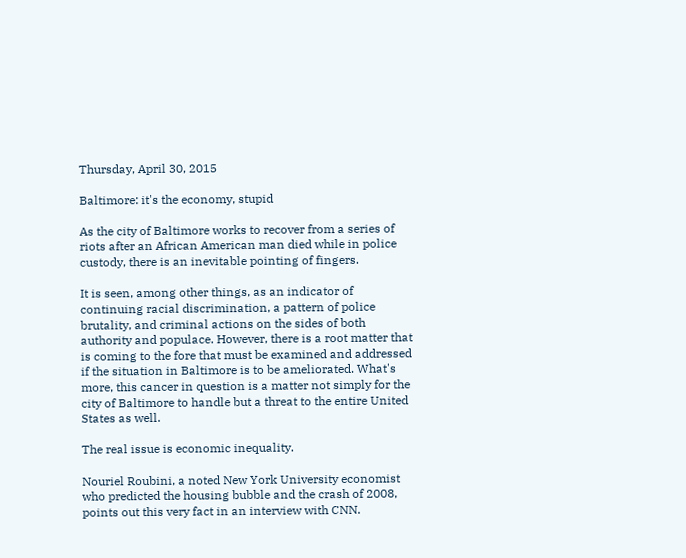Thursday, April 30, 2015

Baltimore: it's the economy, stupid

As the city of Baltimore works to recover from a series of riots after an African American man died while in police custody, there is an inevitable pointing of fingers.

It is seen, among other things, as an indicator of continuing racial discrimination, a pattern of police brutality, and criminal actions on the sides of both authority and populace. However, there is a root matter that is coming to the fore that must be examined and addressed if the situation in Baltimore is to be ameliorated. What's more, this cancer in question is a matter not simply for the city of Baltimore to handle but a threat to the entire United States as well.

The real issue is economic inequality.

Nouriel Roubini, a noted New York University economist who predicted the housing bubble and the crash of 2008, points out this very fact in an interview with CNN.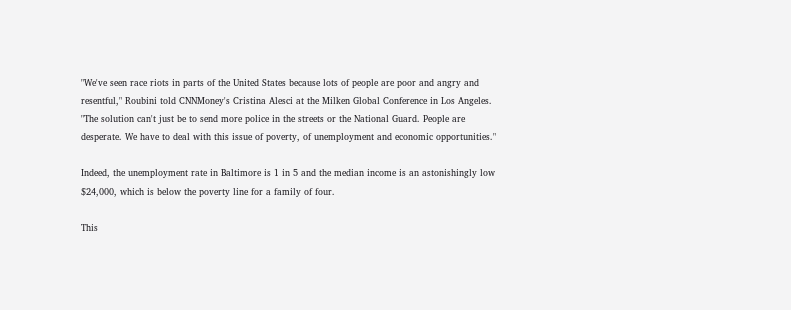"We've seen race riots in parts of the United States because lots of people are poor and angry and resentful," Roubini told CNNMoney's Cristina Alesci at the Milken Global Conference in Los Angeles. "The solution can't just be to send more police in the streets or the National Guard. People are desperate. We have to deal with this issue of poverty, of unemployment and economic opportunities."

Indeed, the unemployment rate in Baltimore is 1 in 5 and the median income is an astonishingly low $24,000, which is below the poverty line for a family of four.

This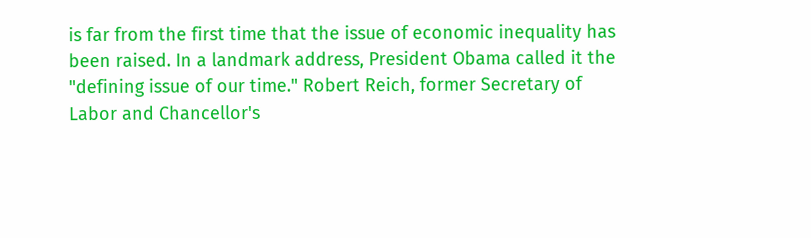is far from the first time that the issue of economic inequality has been raised. In a landmark address, President Obama called it the "defining issue of our time." Robert Reich, former Secretary of Labor and Chancellor's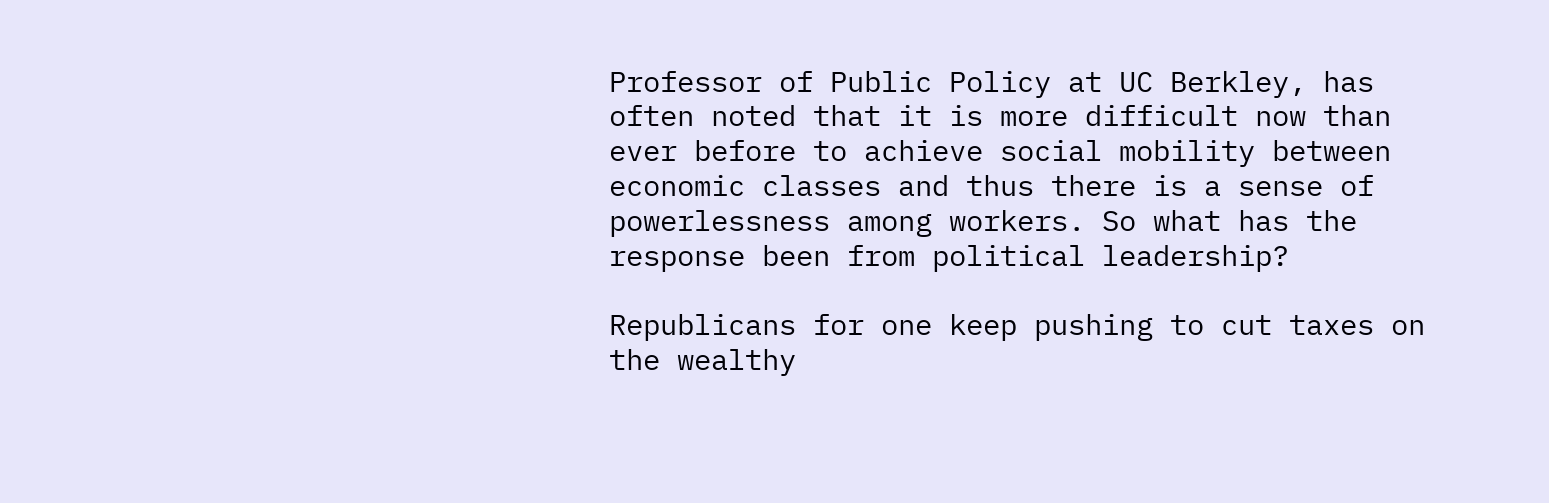Professor of Public Policy at UC Berkley, has often noted that it is more difficult now than ever before to achieve social mobility between economic classes and thus there is a sense of powerlessness among workers. So what has the response been from political leadership?

Republicans for one keep pushing to cut taxes on the wealthy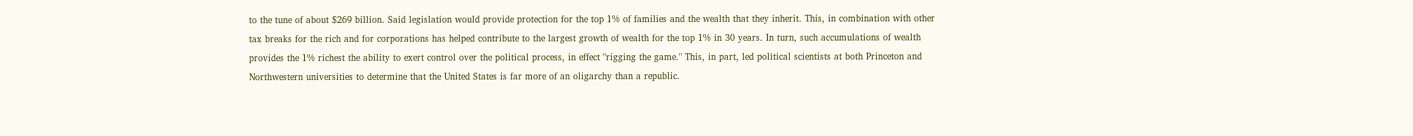to the tune of about $269 billion. Said legislation would provide protection for the top 1% of families and the wealth that they inherit. This, in combination with other tax breaks for the rich and for corporations has helped contribute to the largest growth of wealth for the top 1% in 30 years. In turn, such accumulations of wealth provides the 1% richest the ability to exert control over the political process, in effect "rigging the game." This, in part, led political scientists at both Princeton and Northwestern universities to determine that the United States is far more of an oligarchy than a republic.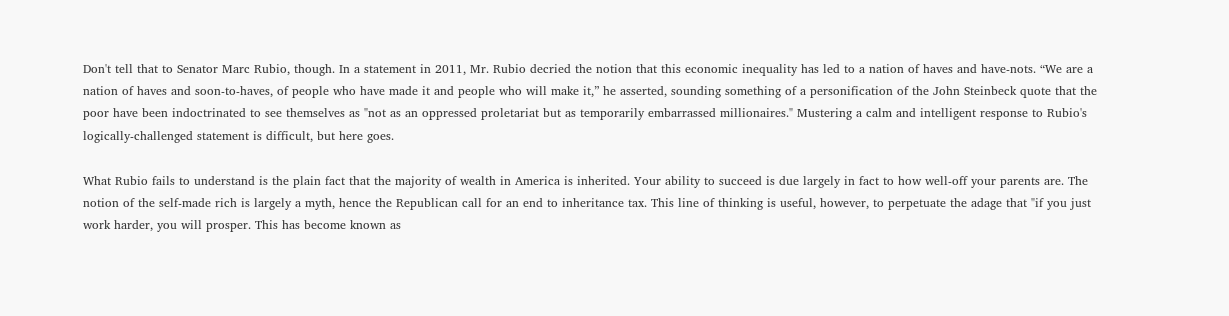Don't tell that to Senator Marc Rubio, though. In a statement in 2011, Mr. Rubio decried the notion that this economic inequality has led to a nation of haves and have-nots. “We are a nation of haves and soon-to-haves, of people who have made it and people who will make it,” he asserted, sounding something of a personification of the John Steinbeck quote that the poor have been indoctrinated to see themselves as "not as an oppressed proletariat but as temporarily embarrassed millionaires." Mustering a calm and intelligent response to Rubio's logically-challenged statement is difficult, but here goes.

What Rubio fails to understand is the plain fact that the majority of wealth in America is inherited. Your ability to succeed is due largely in fact to how well-off your parents are. The notion of the self-made rich is largely a myth, hence the Republican call for an end to inheritance tax. This line of thinking is useful, however, to perpetuate the adage that "if you just work harder, you will prosper. This has become known as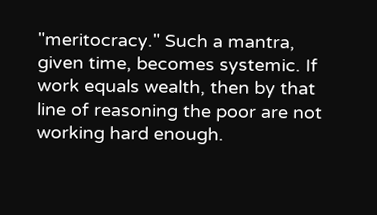"meritocracy." Such a mantra, given time, becomes systemic. If work equals wealth, then by that line of reasoning the poor are not working hard enough.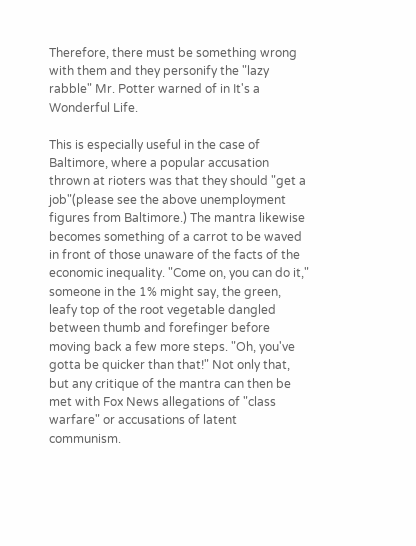Therefore, there must be something wrong with them and they personify the "lazy rabble" Mr. Potter warned of in It's a Wonderful Life.

This is especially useful in the case of Baltimore, where a popular accusation thrown at rioters was that they should "get a job"(please see the above unemployment figures from Baltimore.) The mantra likewise becomes something of a carrot to be waved in front of those unaware of the facts of the economic inequality. "Come on, you can do it," someone in the 1% might say, the green, leafy top of the root vegetable dangled between thumb and forefinger before moving back a few more steps. "Oh, you've gotta be quicker than that!" Not only that, but any critique of the mantra can then be met with Fox News allegations of "class warfare" or accusations of latent communism.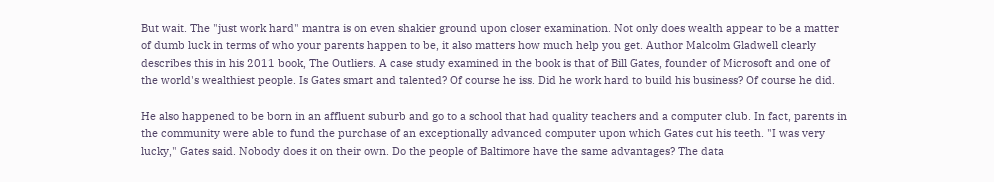But wait. The "just work hard" mantra is on even shakier ground upon closer examination. Not only does wealth appear to be a matter of dumb luck in terms of who your parents happen to be, it also matters how much help you get. Author Malcolm Gladwell clearly describes this in his 2011 book, The Outliers. A case study examined in the book is that of Bill Gates, founder of Microsoft and one of the world's wealthiest people. Is Gates smart and talented? Of course he iss. Did he work hard to build his business? Of course he did.

He also happened to be born in an affluent suburb and go to a school that had quality teachers and a computer club. In fact, parents in the community were able to fund the purchase of an exceptionally advanced computer upon which Gates cut his teeth. "I was very lucky," Gates said. Nobody does it on their own. Do the people of Baltimore have the same advantages? The data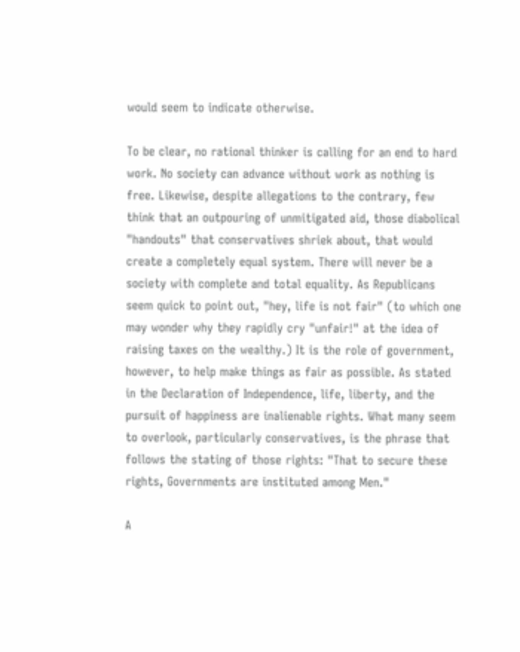would seem to indicate otherwise.

To be clear, no rational thinker is calling for an end to hard work. No society can advance without work as nothing is free. Likewise, despite allegations to the contrary, few think that an outpouring of unmitigated aid, those diabolical "handouts" that conservatives shriek about, that would create a completely equal system. There will never be a society with complete and total equality. As Republicans seem quick to point out, "hey, life is not fair" (to which one may wonder why they rapidly cry "unfair!" at the idea of raising taxes on the wealthy.) It is the role of government, however, to help make things as fair as possible. As stated in the Declaration of Independence, life, liberty, and the pursuit of happiness are inalienable rights. What many seem to overlook, particularly conservatives, is the phrase that follows the stating of those rights: "That to secure these rights, Governments are instituted among Men."

A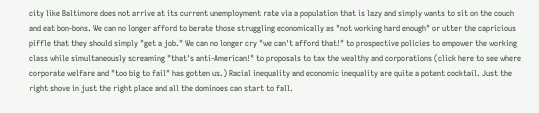city like Baltimore does not arrive at its current unemployment rate via a population that is lazy and simply wants to sit on the couch and eat bon-bons. We can no longer afford to berate those struggling economically as "not working hard enough" or utter the capricious piffle that they should simply "get a job." We can no longer cry "we can't afford that!" to prospective policies to empower the working class while simultaneously screaming "that's anti-American!" to proposals to tax the wealthy and corporations (click here to see where corporate welfare and "too big to fail" has gotten us.) Racial inequality and economic inequality are quite a potent cocktail. Just the right shove in just the right place and all the dominoes can start to fall.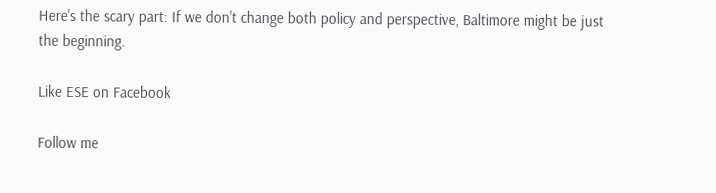Here's the scary part: If we don't change both policy and perspective, Baltimore might be just the beginning.

Like ESE on Facebook

Follow me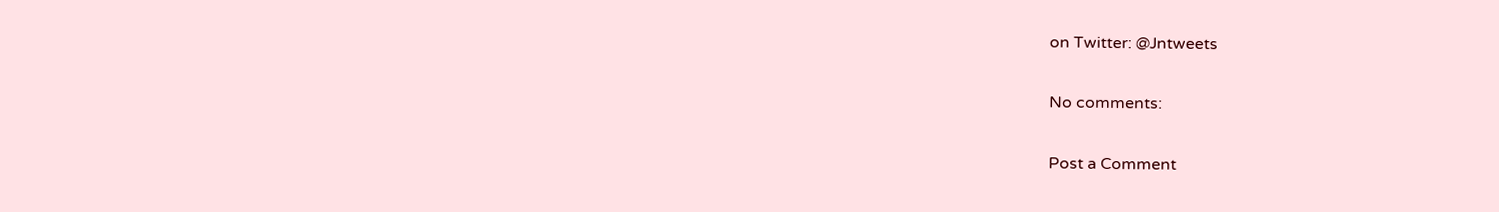on Twitter: @Jntweets

No comments:

Post a Comment